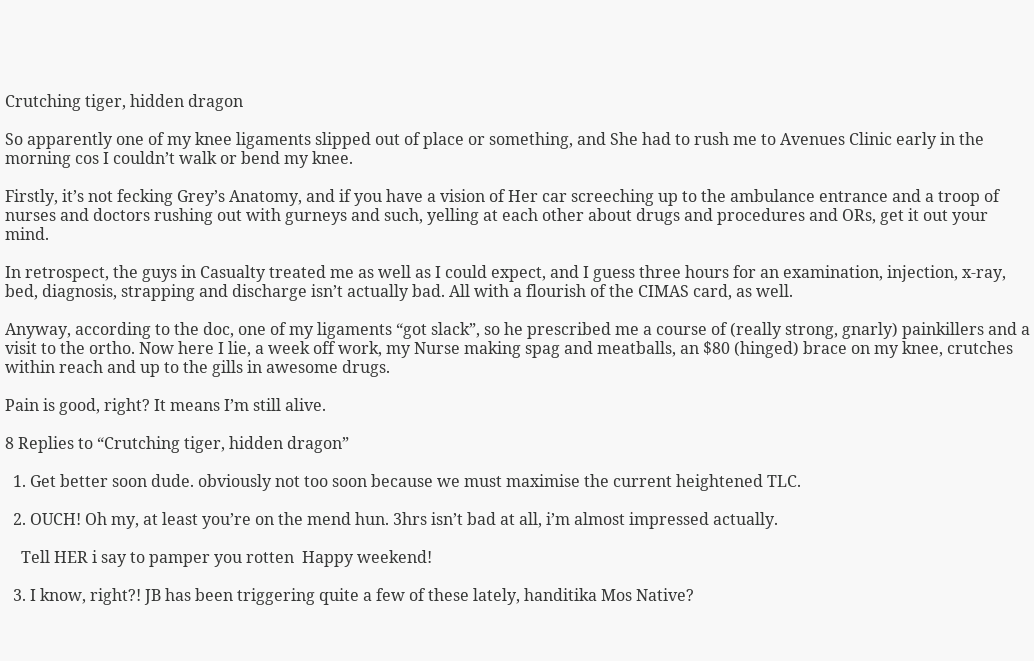Crutching tiger, hidden dragon

So apparently one of my knee ligaments slipped out of place or something, and She had to rush me to Avenues Clinic early in the morning cos I couldn’t walk or bend my knee.

Firstly, it’s not fecking Grey’s Anatomy, and if you have a vision of Her car screeching up to the ambulance entrance and a troop of nurses and doctors rushing out with gurneys and such, yelling at each other about drugs and procedures and ORs, get it out your mind.

In retrospect, the guys in Casualty treated me as well as I could expect, and I guess three hours for an examination, injection, x-ray, bed, diagnosis, strapping and discharge isn’t actually bad. All with a flourish of the CIMAS card, as well.

Anyway, according to the doc, one of my ligaments “got slack”, so he prescribed me a course of (really strong, gnarly) painkillers and a visit to the ortho. Now here I lie, a week off work, my Nurse making spag and meatballs, an $80 (hinged) brace on my knee, crutches within reach and up to the gills in awesome drugs.

Pain is good, right? It means I’m still alive.

8 Replies to “Crutching tiger, hidden dragon”

  1. Get better soon dude. obviously not too soon because we must maximise the current heightened TLC.

  2. OUCH! Oh my, at least you’re on the mend hun. 3hrs isn’t bad at all, i’m almost impressed actually.

    Tell HER i say to pamper you rotten  Happy weekend!

  3. I know, right?! JB has been triggering quite a few of these lately, handitika Mos Native?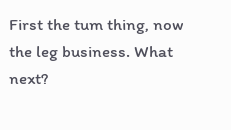First the tum thing, now the leg business. What next?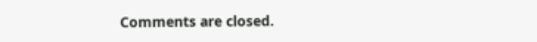Comments are closed.